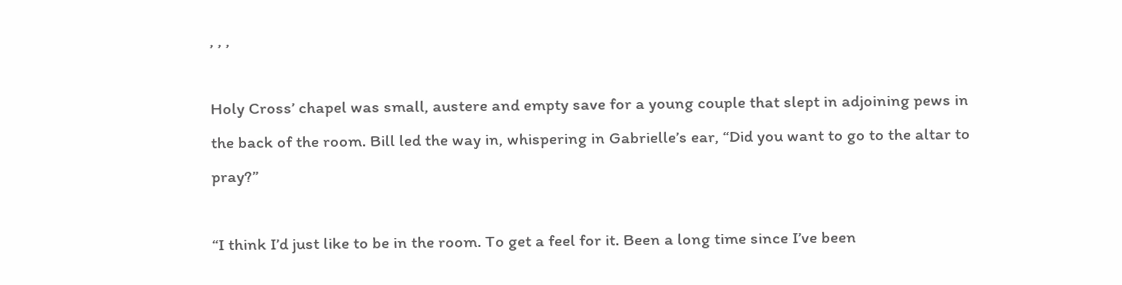, , ,

Holy Cross’ chapel was small, austere and empty save for a young couple that slept in adjoining pews in the back of the room. Bill led the way in, whispering in Gabrielle’s ear, “Did you want to go to the altar to pray?”

“I think I’d just like to be in the room. To get a feel for it. Been a long time since I’ve been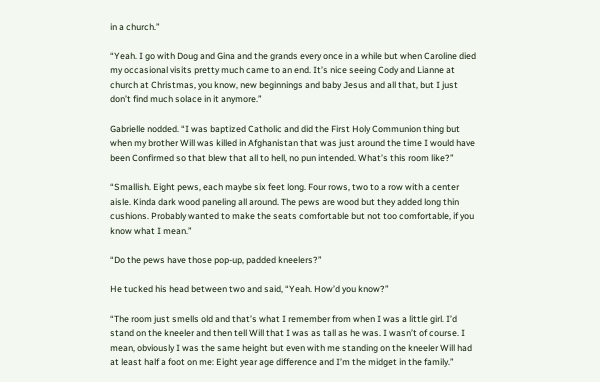in a church.”

“Yeah. I go with Doug and Gina and the grands every once in a while but when Caroline died my occasional visits pretty much came to an end. It’s nice seeing Cody and Lianne at church at Christmas, you know, new beginnings and baby Jesus and all that, but I just don’t find much solace in it anymore.”

Gabrielle nodded. “I was baptized Catholic and did the First Holy Communion thing but when my brother Will was killed in Afghanistan that was just around the time I would have been Confirmed so that blew that all to hell, no pun intended. What’s this room like?”

“Smallish. Eight pews, each maybe six feet long. Four rows, two to a row with a center aisle. Kinda dark wood paneling all around. The pews are wood but they added long thin cushions. Probably wanted to make the seats comfortable but not too comfortable, if you know what I mean.”

“Do the pews have those pop-up, padded kneelers?”

He tucked his head between two and said, “Yeah. How’d you know?”

“The room just smells old and that’s what I remember from when I was a little girl. I’d stand on the kneeler and then tell Will that I was as tall as he was. I wasn’t of course. I mean, obviously I was the same height but even with me standing on the kneeler Will had at least half a foot on me: Eight year age difference and I’m the midget in the family.”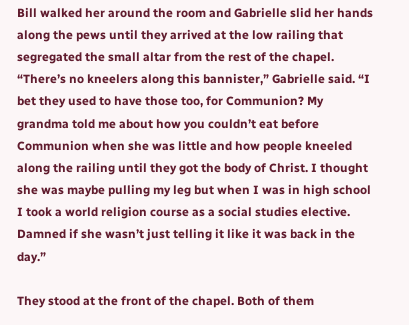Bill walked her around the room and Gabrielle slid her hands along the pews until they arrived at the low railing that segregated the small altar from the rest of the chapel. “There’s no kneelers along this bannister,” Gabrielle said. “I bet they used to have those too, for Communion? My grandma told me about how you couldn’t eat before Communion when she was little and how people kneeled along the railing until they got the body of Christ. I thought she was maybe pulling my leg but when I was in high school I took a world religion course as a social studies elective. Damned if she wasn’t just telling it like it was back in the day.”

They stood at the front of the chapel. Both of them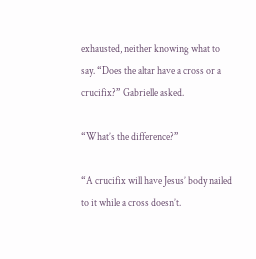exhausted, neither knowing what to say. “Does the altar have a cross or a crucifix?” Gabrielle asked.

“What’s the difference?”

“A crucifix will have Jesus’ body nailed to it while a cross doesn’t.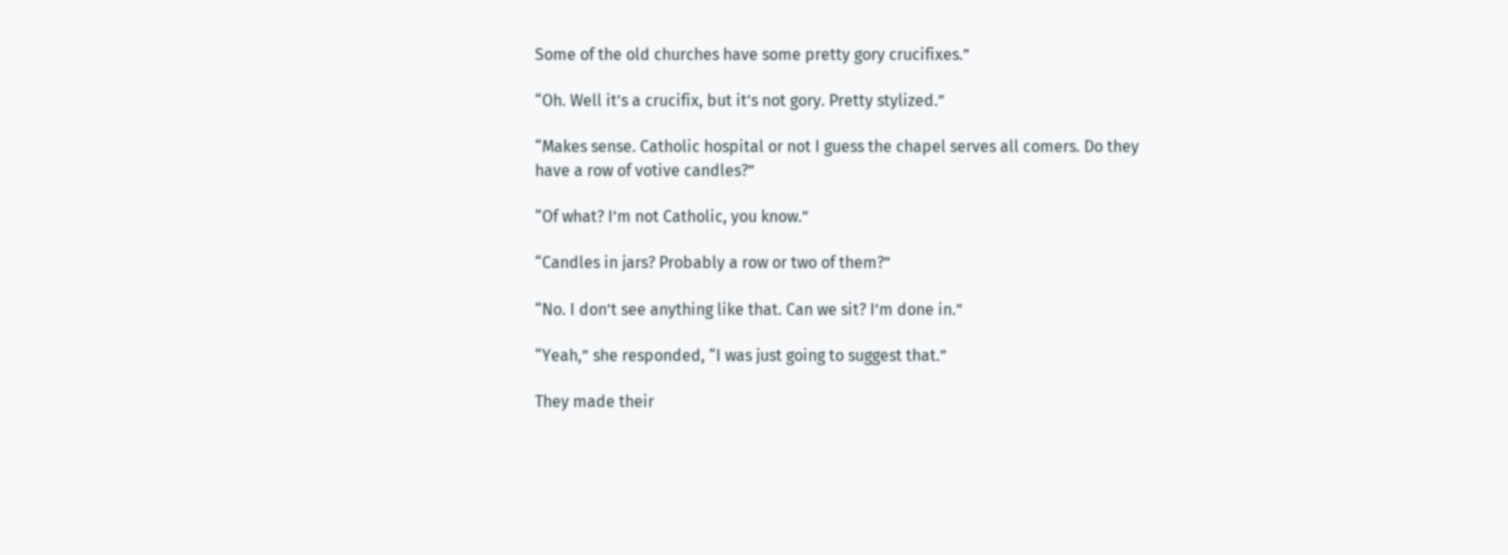Some of the old churches have some pretty gory crucifixes.”

“Oh. Well it’s a crucifix, but it’s not gory. Pretty stylized.”

“Makes sense. Catholic hospital or not I guess the chapel serves all comers. Do they have a row of votive candles?”

“Of what? I’m not Catholic, you know.”

“Candles in jars? Probably a row or two of them?”

“No. I don’t see anything like that. Can we sit? I’m done in.”

“Yeah,” she responded, “I was just going to suggest that.”

They made their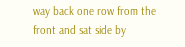way back one row from the front and sat side by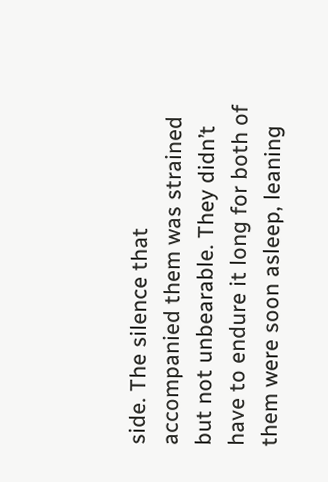side. The silence that accompanied them was strained but not unbearable. They didn’t have to endure it long for both of them were soon asleep, leaning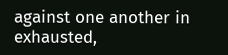against one another in exhausted,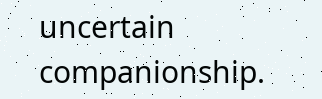uncertain companionship.